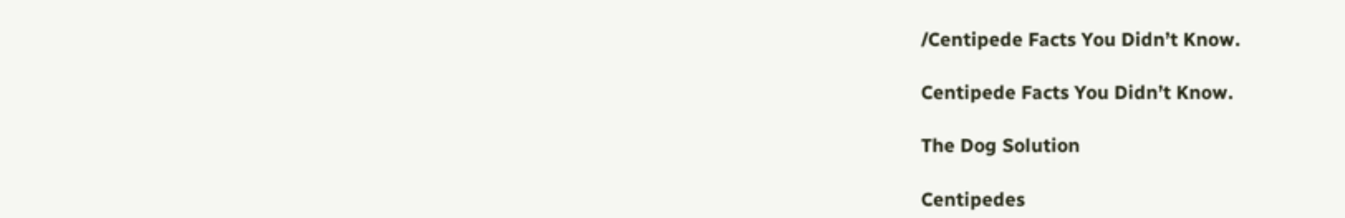/Centipede Facts You Didn’t Know.

Centipede Facts You Didn’t Know.

The Dog Solution

Centipedes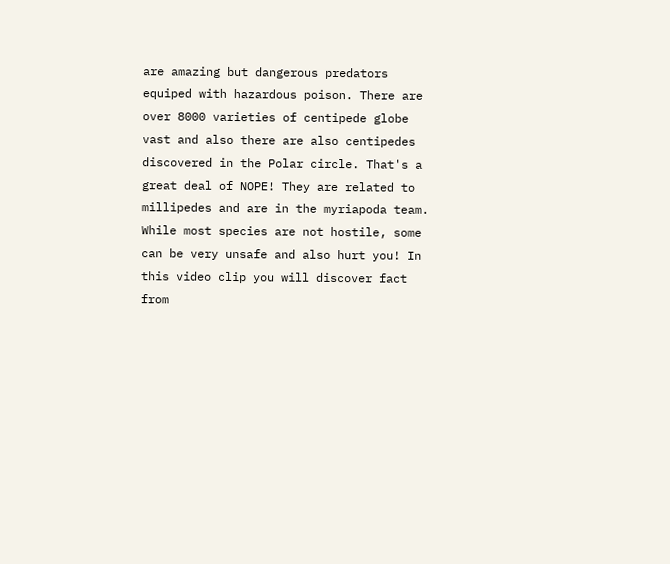are amazing but dangerous predators equiped with hazardous poison. There are over 8000 varieties of centipede globe vast and also there are also centipedes discovered in the Polar circle. That's a great deal of NOPE! They are related to millipedes and are in the myriapoda team. While most species are not hostile, some can be very unsafe and also hurt you! In this video clip you will discover fact from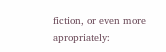fiction, or even more apropriately: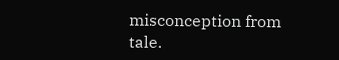misconception from tale.